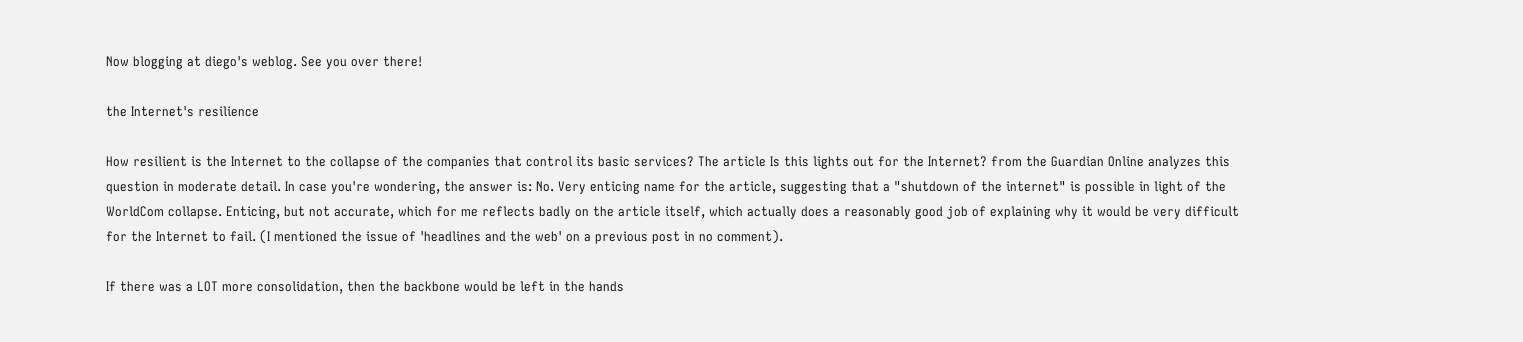Now blogging at diego's weblog. See you over there!

the Internet's resilience

How resilient is the Internet to the collapse of the companies that control its basic services? The article Is this lights out for the Internet? from the Guardian Online analyzes this question in moderate detail. In case you're wondering, the answer is: No. Very enticing name for the article, suggesting that a "shutdown of the internet" is possible in light of the WorldCom collapse. Enticing, but not accurate, which for me reflects badly on the article itself, which actually does a reasonably good job of explaining why it would be very difficult for the Internet to fail. (I mentioned the issue of 'headlines and the web' on a previous post in no comment).

If there was a LOT more consolidation, then the backbone would be left in the hands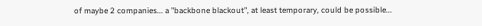of maybe 2 companies... a "backbone blackout", at least temporary, could be possible...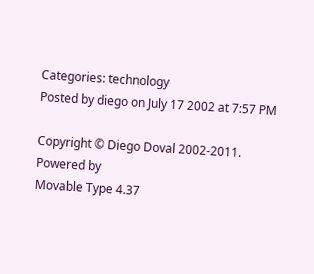Categories: technology
Posted by diego on July 17 2002 at 7:57 PM

Copyright © Diego Doval 2002-2011.
Powered by
Movable Type 4.37